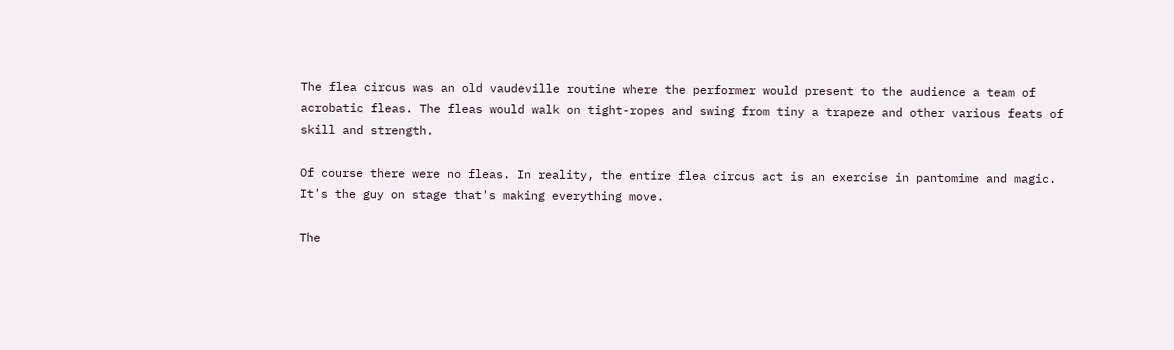The flea circus was an old vaudeville routine where the performer would present to the audience a team of acrobatic fleas. The fleas would walk on tight-ropes and swing from tiny a trapeze and other various feats of skill and strength.

Of course there were no fleas. In reality, the entire flea circus act is an exercise in pantomime and magic. It's the guy on stage that's making everything move.

The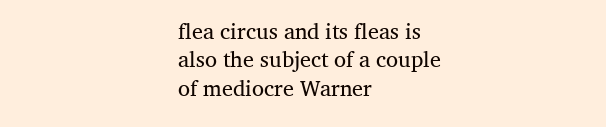flea circus and its fleas is also the subject of a couple of mediocre Warner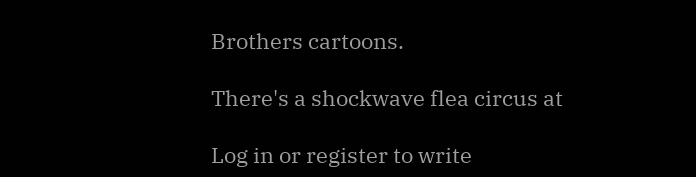Brothers cartoons.

There's a shockwave flea circus at

Log in or register to write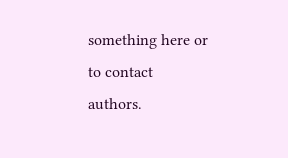something here or to contact authors.